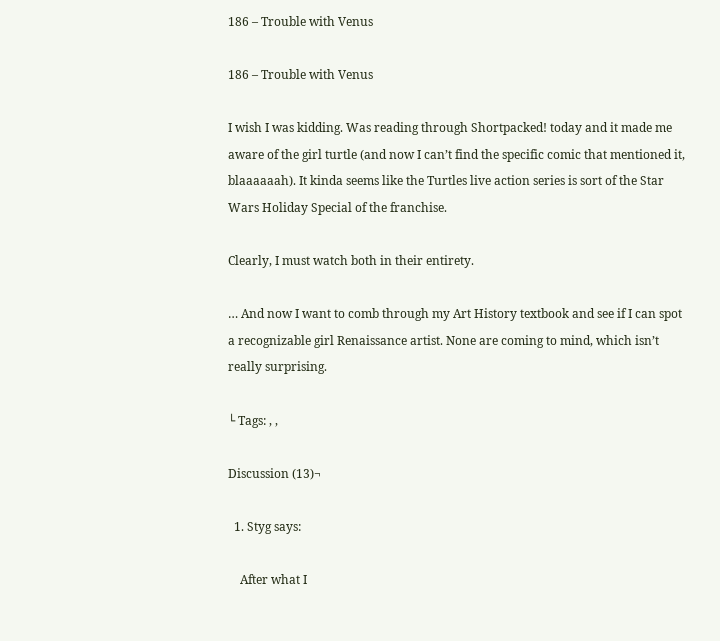186 – Trouble with Venus

186 – Trouble with Venus

I wish I was kidding. Was reading through Shortpacked! today and it made me aware of the girl turtle (and now I can’t find the specific comic that mentioned it, blaaaaaah). It kinda seems like the Turtles live action series is sort of the Star Wars Holiday Special of the franchise.

Clearly, I must watch both in their entirety.

… And now I want to comb through my Art History textbook and see if I can spot a recognizable girl Renaissance artist. None are coming to mind, which isn’t really surprising.

└ Tags: , ,

Discussion (13)¬

  1. Styg says:

    After what I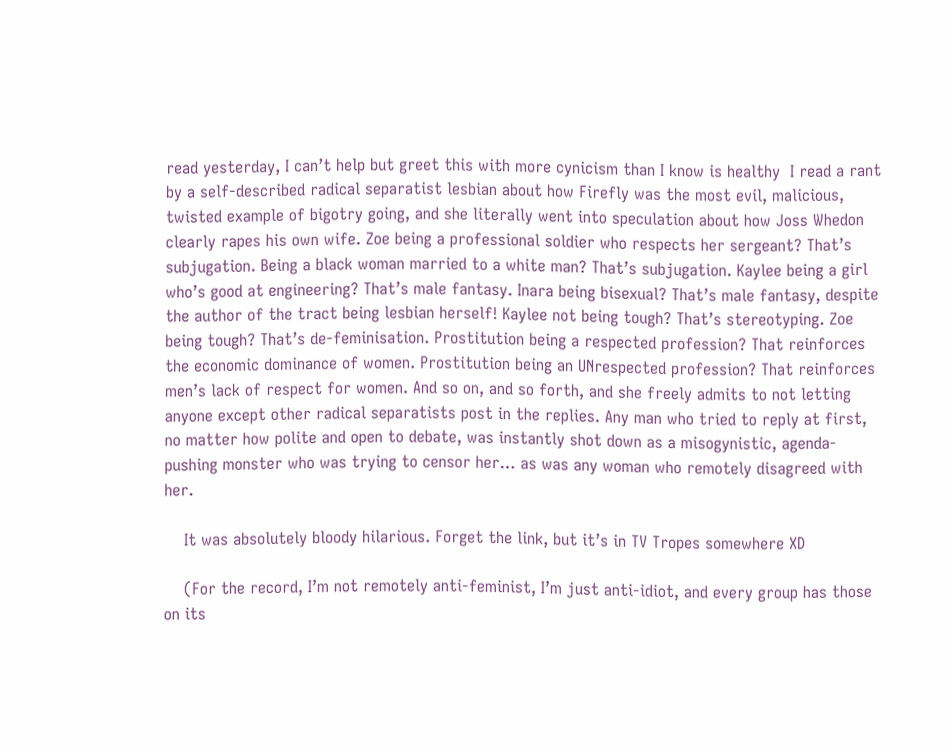read yesterday, I can’t help but greet this with more cynicism than I know is healthy  I read a rant by a self-described radical separatist lesbian about how Firefly was the most evil, malicious, twisted example of bigotry going, and she literally went into speculation about how Joss Whedon clearly rapes his own wife. Zoe being a professional soldier who respects her sergeant? That’s subjugation. Being a black woman married to a white man? That’s subjugation. Kaylee being a girl who’s good at engineering? That’s male fantasy. Inara being bisexual? That’s male fantasy, despite the author of the tract being lesbian herself! Kaylee not being tough? That’s stereotyping. Zoe being tough? That’s de-feminisation. Prostitution being a respected profession? That reinforces the economic dominance of women. Prostitution being an UNrespected profession? That reinforces men’s lack of respect for women. And so on, and so forth, and she freely admits to not letting anyone except other radical separatists post in the replies. Any man who tried to reply at first, no matter how polite and open to debate, was instantly shot down as a misogynistic, agenda-pushing monster who was trying to censor her… as was any woman who remotely disagreed with her.

    It was absolutely bloody hilarious. Forget the link, but it’s in TV Tropes somewhere XD

    (For the record, I’m not remotely anti-feminist, I’m just anti-idiot, and every group has those on its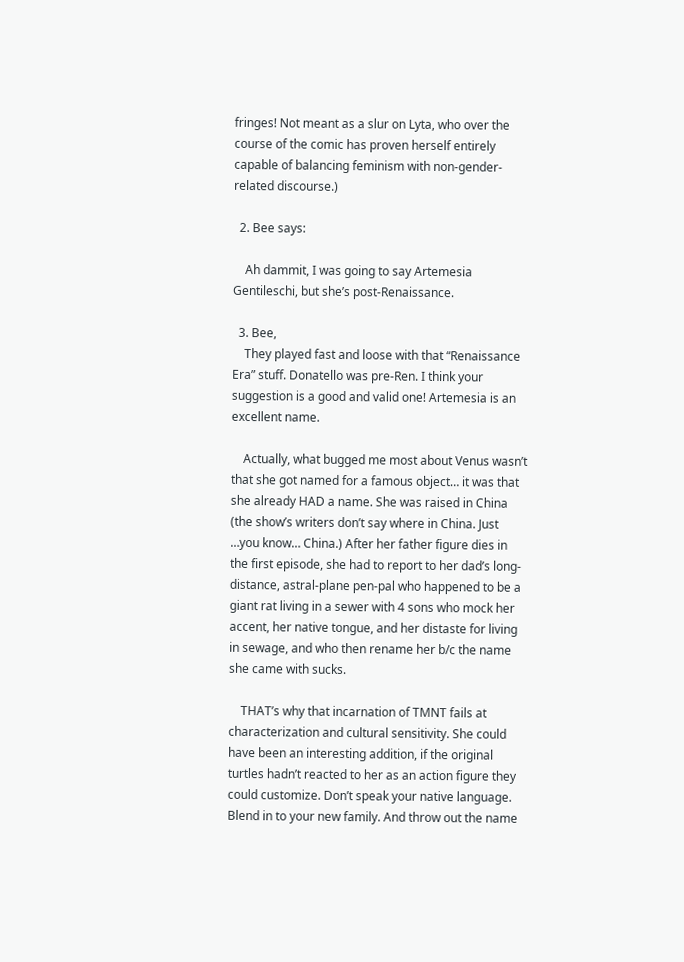fringes! Not meant as a slur on Lyta, who over the course of the comic has proven herself entirely capable of balancing feminism with non-gender-related discourse.)

  2. Bee says:

    Ah dammit, I was going to say Artemesia Gentileschi, but she’s post-Renaissance.

  3. Bee,
    They played fast and loose with that “Renaissance Era” stuff. Donatello was pre-Ren. I think your suggestion is a good and valid one! Artemesia is an excellent name.

    Actually, what bugged me most about Venus wasn’t that she got named for a famous object… it was that she already HAD a name. She was raised in China (the show’s writers don’t say where in China. Just …you know… China.) After her father figure dies in the first episode, she had to report to her dad’s long-distance, astral-plane pen-pal who happened to be a giant rat living in a sewer with 4 sons who mock her accent, her native tongue, and her distaste for living in sewage, and who then rename her b/c the name she came with sucks.

    THAT’s why that incarnation of TMNT fails at characterization and cultural sensitivity. She could have been an interesting addition, if the original turtles hadn’t reacted to her as an action figure they could customize. Don’t speak your native language. Blend in to your new family. And throw out the name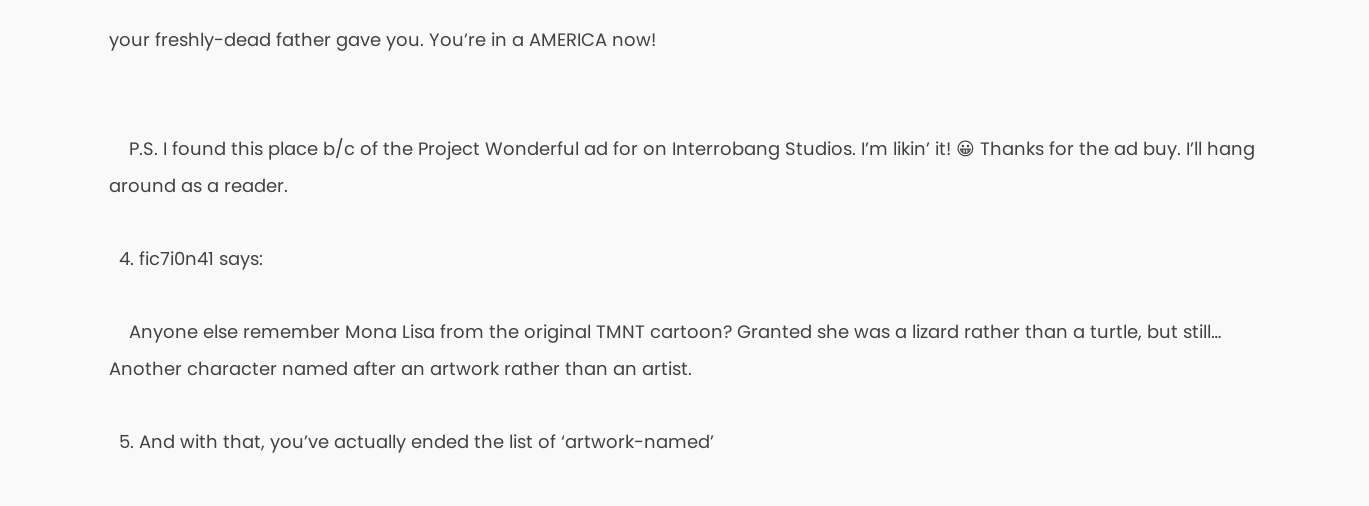your freshly-dead father gave you. You’re in a AMERICA now!


    P.S. I found this place b/c of the Project Wonderful ad for on Interrobang Studios. I’m likin’ it! 😀 Thanks for the ad buy. I’ll hang around as a reader.

  4. fic7i0n41 says:

    Anyone else remember Mona Lisa from the original TMNT cartoon? Granted she was a lizard rather than a turtle, but still… Another character named after an artwork rather than an artist.

  5. And with that, you’ve actually ended the list of ‘artwork-named’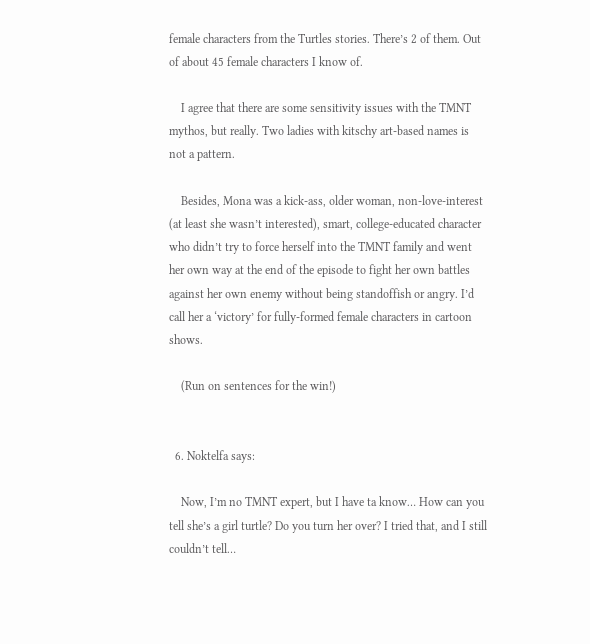female characters from the Turtles stories. There’s 2 of them. Out of about 45 female characters I know of.

    I agree that there are some sensitivity issues with the TMNT mythos, but really. Two ladies with kitschy art-based names is not a pattern.

    Besides, Mona was a kick-ass, older woman, non-love-interest (at least she wasn’t interested), smart, college-educated character who didn’t try to force herself into the TMNT family and went her own way at the end of the episode to fight her own battles against her own enemy without being standoffish or angry. I’d call her a ‘victory’ for fully-formed female characters in cartoon shows.

    (Run on sentences for the win!)


  6. Noktelfa says:

    Now, I’m no TMNT expert, but I have ta know… How can you tell she’s a girl turtle? Do you turn her over? I tried that, and I still couldn’t tell…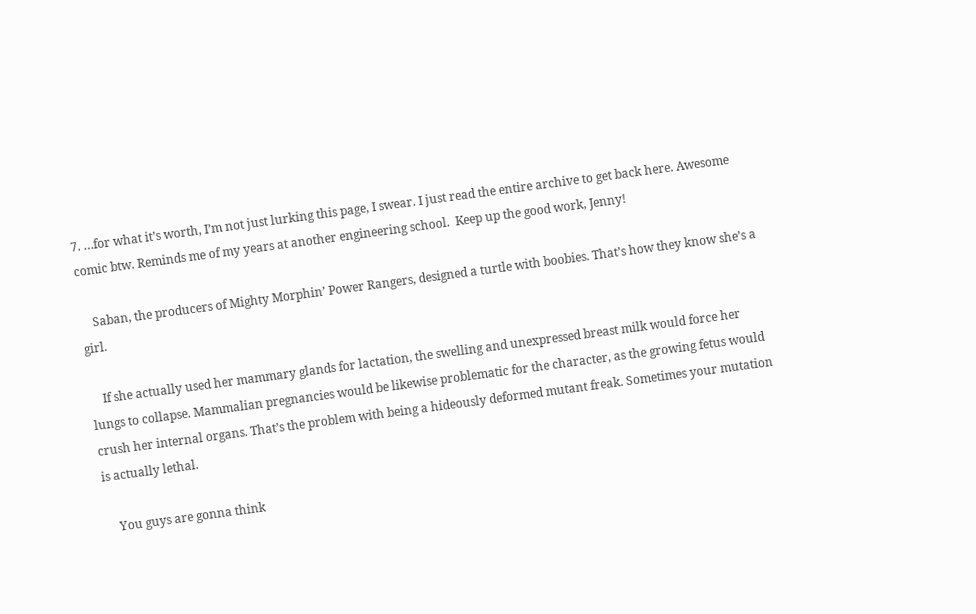7. …for what it’s worth, I’m not just lurking this page, I swear. I just read the entire archive to get back here. Awesome comic btw. Reminds me of my years at another engineering school.  Keep up the good work, Jenny!

    Saban, the producers of Mighty Morphin’ Power Rangers, designed a turtle with boobies. That’s how they know she’s a girl.

    If she actually used her mammary glands for lactation, the swelling and unexpressed breast milk would force her lungs to collapse. Mammalian pregnancies would be likewise problematic for the character, as the growing fetus would crush her internal organs. That’s the problem with being a hideously deformed mutant freak. Sometimes your mutation is actually lethal.

    You guys are gonna think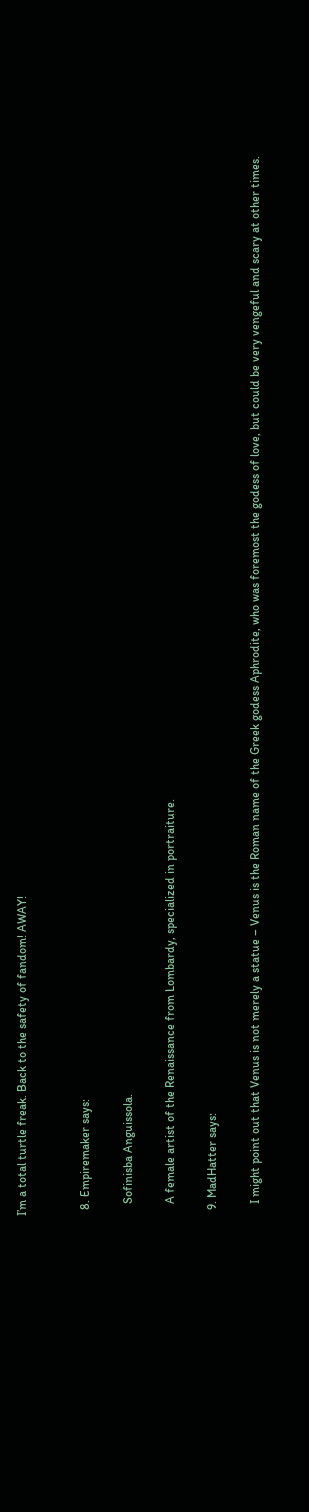I’m a total turtle freak. Back to the safety of fandom! AWAY!


  8. Empiremaker says:

    Sofinisba Anguissola.

    A female artist of the Renaissance from Lombardy, specialized in portraiture.

  9. MadHatter says:

    I might point out that Venus is not merely a statue – Venus is the Roman name of the Greek godess Aphrodite, who was foremost the godess of love, but could be very vengeful and scary at other times.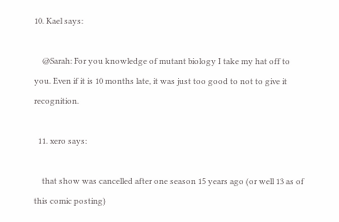10. Kael says:

    @Sarah: For you knowledge of mutant biology I take my hat off to you. Even if it is 10 months late, it was just too good to not to give it recognition.

  11. xero says:

    that show was cancelled after one season 15 years ago (or well 13 as of this comic posting)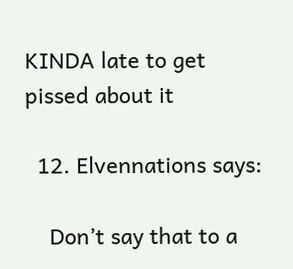KINDA late to get pissed about it

  12. Elvennations says:

    Don’t say that to a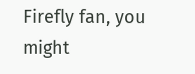Firefly fan, you might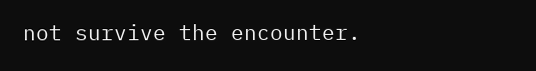not survive the encounter.